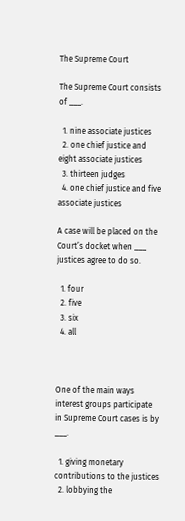The Supreme Court

The Supreme Court consists of ___.

  1. nine associate justices
  2. one chief justice and eight associate justices
  3. thirteen judges
  4. one chief justice and five associate justices

A case will be placed on the Court’s docket when ___ justices agree to do so.

  1. four
  2. five
  3. six
  4. all



One of the main ways interest groups participate in Supreme Court cases is by ___.

  1. giving monetary contributions to the justices
  2. lobbying the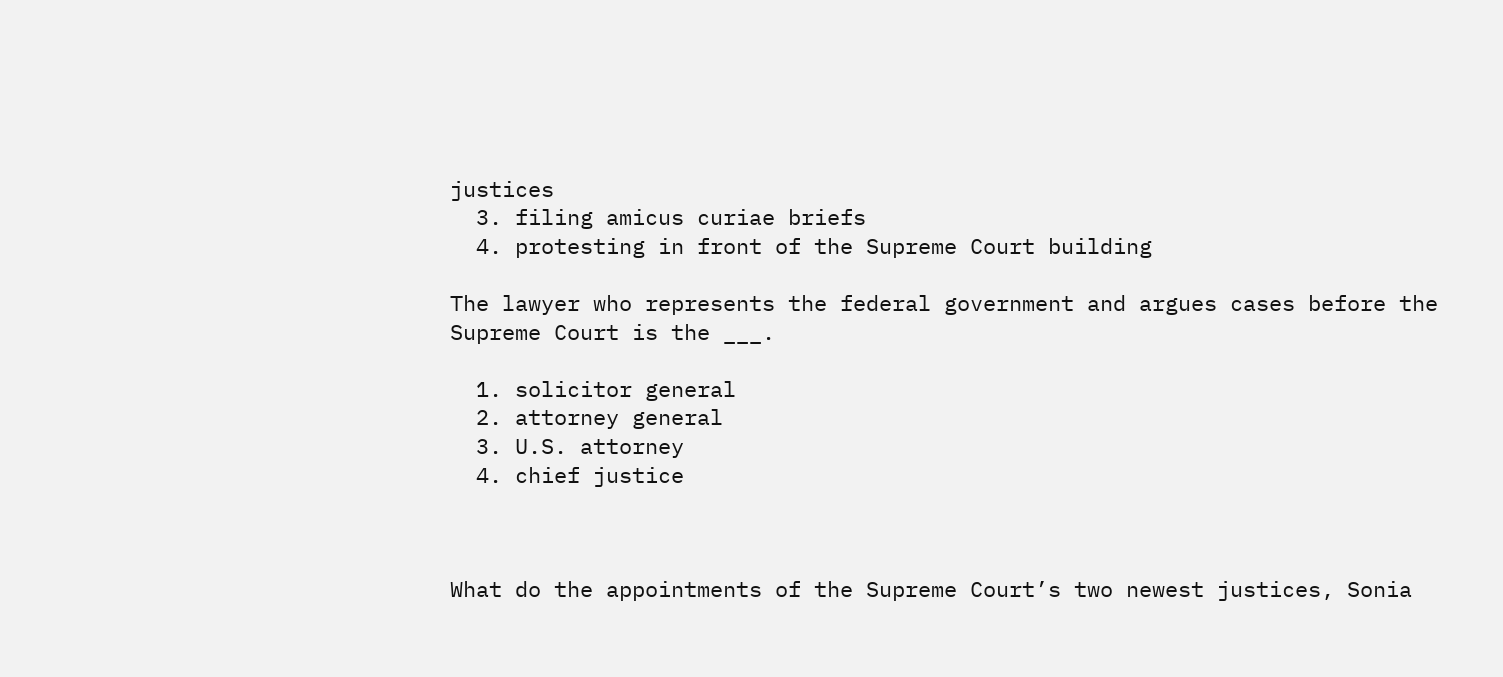justices
  3. filing amicus curiae briefs
  4. protesting in front of the Supreme Court building

The lawyer who represents the federal government and argues cases before the Supreme Court is the ___.

  1. solicitor general
  2. attorney general
  3. U.S. attorney
  4. chief justice



What do the appointments of the Supreme Court’s two newest justices, Sonia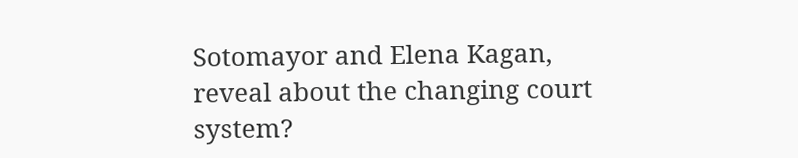Sotomayor and Elena Kagan, reveal about the changing court system?